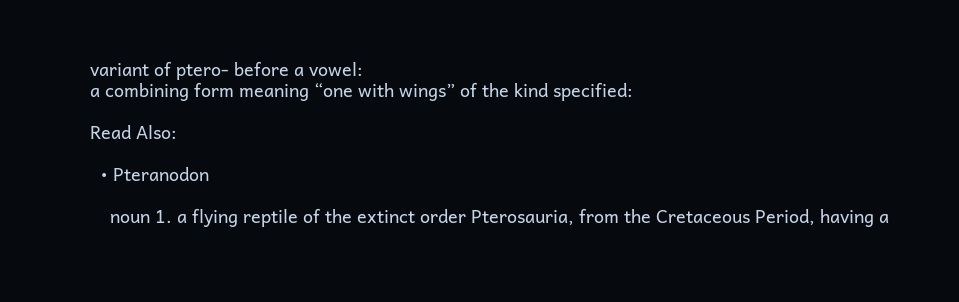variant of ptero- before a vowel:
a combining form meaning “one with wings” of the kind specified:

Read Also:

  • Pteranodon

    noun 1. a flying reptile of the extinct order Pterosauria, from the Cretaceous Period, having a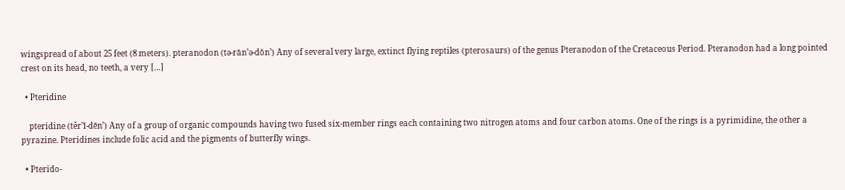wingspread of about 25 feet (8 meters). pteranodon (tə-rān’ə-dŏn’) Any of several very large, extinct flying reptiles (pterosaurs) of the genus Pteranodon of the Cretaceous Period. Pteranodon had a long pointed crest on its head, no teeth, a very […]

  • Pteridine

    pteridine (těr’ĭ-dēn’) Any of a group of organic compounds having two fused six-member rings each containing two nitrogen atoms and four carbon atoms. One of the rings is a pyrimidine, the other a pyrazine. Pteridines include folic acid and the pigments of butterfly wings.

  • Pterido-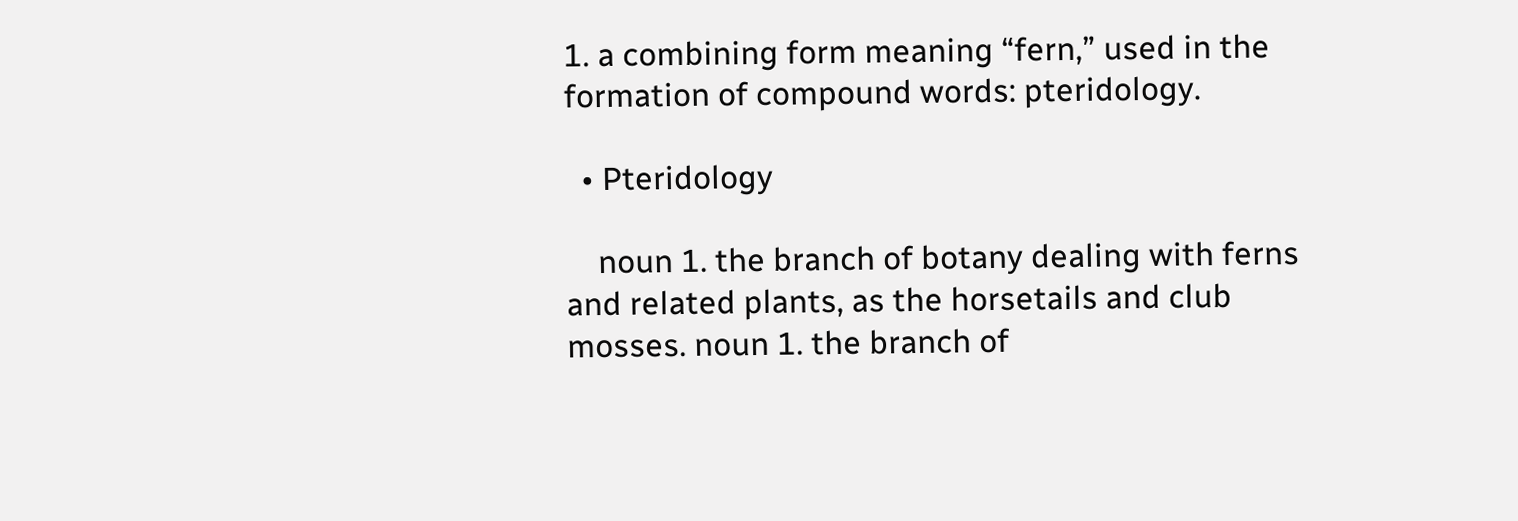1. a combining form meaning “fern,” used in the formation of compound words: pteridology.

  • Pteridology

    noun 1. the branch of botany dealing with ferns and related plants, as the horsetails and club mosses. noun 1. the branch of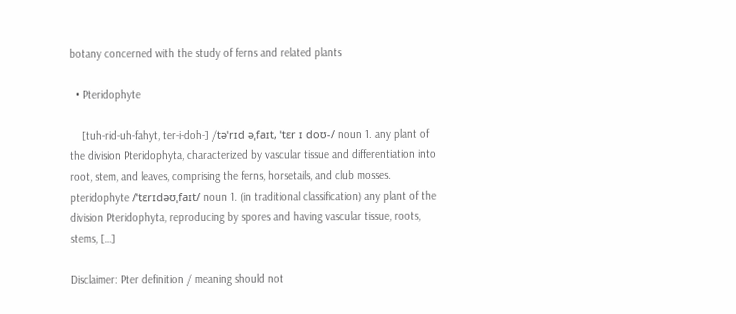botany concerned with the study of ferns and related plants

  • Pteridophyte

    [tuh-rid-uh-fahyt, ter-i-doh-] /təˈrɪd əˌfaɪt, ˈtɛr ɪ doʊ-/ noun 1. any plant of the division Pteridophyta, characterized by vascular tissue and differentiation into root, stem, and leaves, comprising the ferns, horsetails, and club mosses. pteridophyte /ˈtɛrɪdəʊˌfaɪt/ noun 1. (in traditional classification) any plant of the division Pteridophyta, reproducing by spores and having vascular tissue, roots, stems, […]

Disclaimer: Pter definition / meaning should not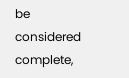be considered complete,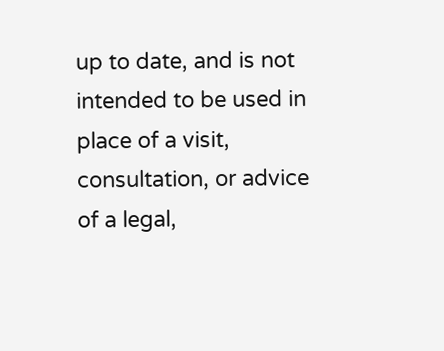up to date, and is not intended to be used in place of a visit, consultation, or advice of a legal,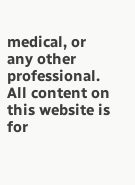medical, or any other professional. All content on this website is for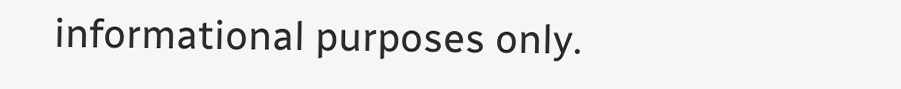informational purposes only.